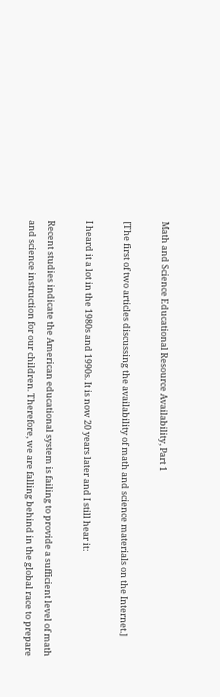Math and Science Educational Resource Availability, Part 1

[The first of two articles discussing the availability of math and science materials on the Internet.]

I heard it a lot in the 1980s and 1990s. It is now 20 years later and I still hear it:

Recent studies indicate the American educational system is failing to provide a sufficient level of math and science instruction for our children. Therefore, we are falling behind in the global race to prepare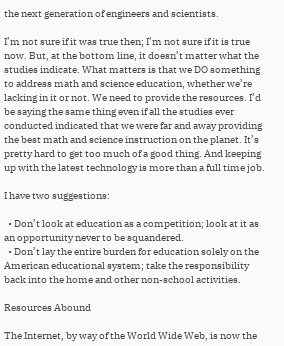the next generation of engineers and scientists.

I’m not sure if it was true then; I’m not sure if it is true now. But, at the bottom line, it doesn’t matter what the studies indicate. What matters is that we DO something to address math and science education, whether we’re lacking in it or not. We need to provide the resources. I’d be saying the same thing even if all the studies ever conducted indicated that we were far and away providing the best math and science instruction on the planet. It’s pretty hard to get too much of a good thing. And keeping up with the latest technology is more than a full time job.

I have two suggestions:

  • Don’t look at education as a competition; look at it as an opportunity never to be squandered.
  • Don’t lay the entire burden for education solely on the American educational system; take the responsibility back into the home and other non-school activities.

Resources Abound

The Internet, by way of the World Wide Web, is now the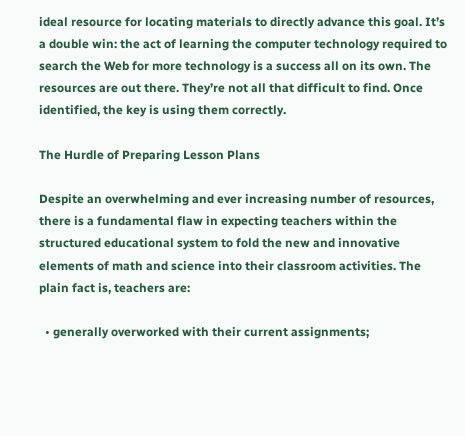ideal resource for locating materials to directly advance this goal. It’s a double win: the act of learning the computer technology required to search the Web for more technology is a success all on its own. The resources are out there. They’re not all that difficult to find. Once identified, the key is using them correctly.

The Hurdle of Preparing Lesson Plans

Despite an overwhelming and ever increasing number of resources, there is a fundamental flaw in expecting teachers within the structured educational system to fold the new and innovative elements of math and science into their classroom activities. The plain fact is, teachers are:

  • generally overworked with their current assignments;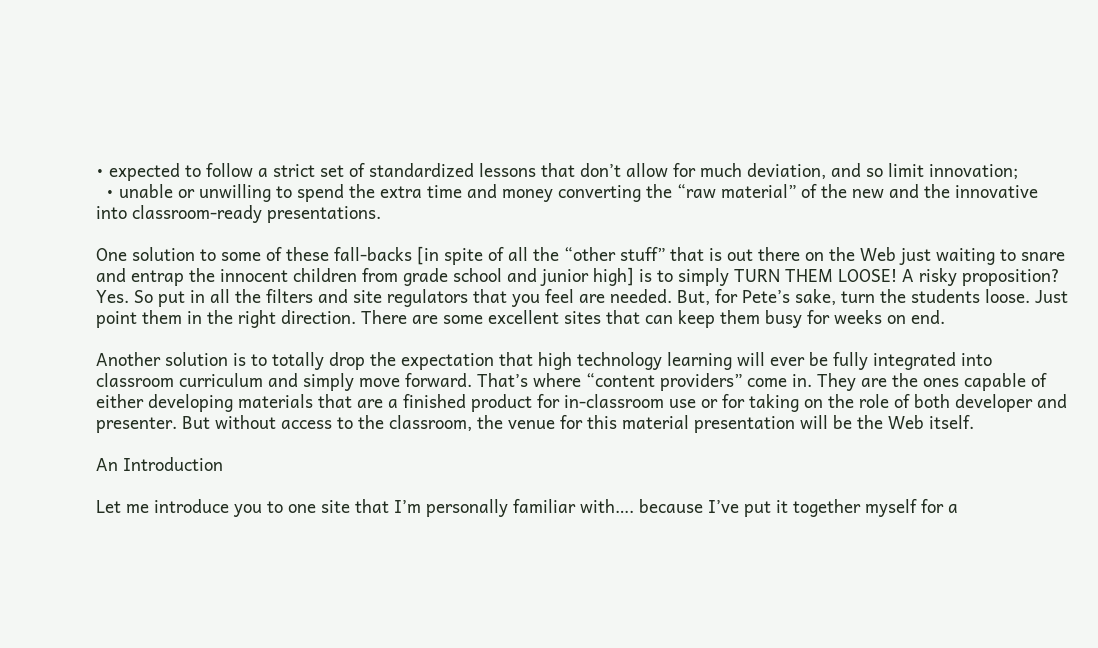• expected to follow a strict set of standardized lessons that don’t allow for much deviation, and so limit innovation;
  • unable or unwilling to spend the extra time and money converting the “raw material” of the new and the innovative into classroom-ready presentations.

One solution to some of these fall-backs [in spite of all the “other stuff” that is out there on the Web just waiting to snare and entrap the innocent children from grade school and junior high] is to simply TURN THEM LOOSE! A risky proposition? Yes. So put in all the filters and site regulators that you feel are needed. But, for Pete’s sake, turn the students loose. Just point them in the right direction. There are some excellent sites that can keep them busy for weeks on end.

Another solution is to totally drop the expectation that high technology learning will ever be fully integrated into classroom curriculum and simply move forward. That’s where “content providers” come in. They are the ones capable of either developing materials that are a finished product for in-classroom use or for taking on the role of both developer and presenter. But without access to the classroom, the venue for this material presentation will be the Web itself.

An Introduction

Let me introduce you to one site that I’m personally familiar with…. because I’ve put it together myself for a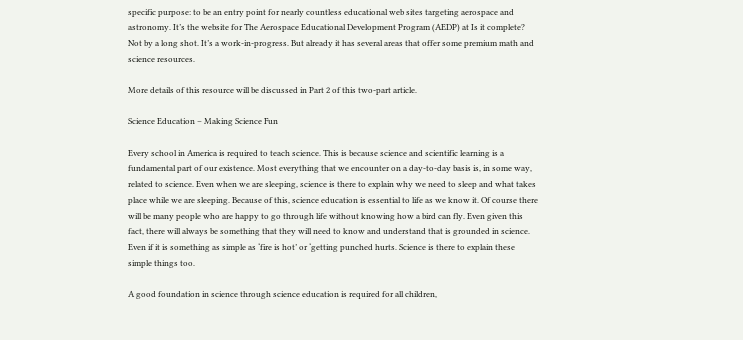specific purpose: to be an entry point for nearly countless educational web sites targeting aerospace and astronomy. It’s the website for The Aerospace Educational Development Program (AEDP) at Is it complete? Not by a long shot. It’s a work-in-progress. But already it has several areas that offer some premium math and science resources.

More details of this resource will be discussed in Part 2 of this two-part article.

Science Education – Making Science Fun

Every school in America is required to teach science. This is because science and scientific learning is a fundamental part of our existence. Most everything that we encounter on a day-to-day basis is, in some way, related to science. Even when we are sleeping, science is there to explain why we need to sleep and what takes place while we are sleeping. Because of this, science education is essential to life as we know it. Of course there will be many people who are happy to go through life without knowing how a bird can fly. Even given this fact, there will always be something that they will need to know and understand that is grounded in science. Even if it is something as simple as ‘fire is hot’ or ‘getting punched hurts. Science is there to explain these simple things too.

A good foundation in science through science education is required for all children,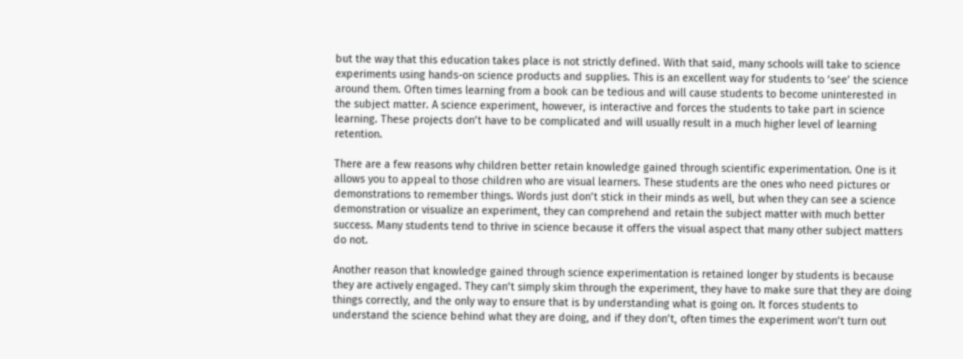but the way that this education takes place is not strictly defined. With that said, many schools will take to science experiments using hands-on science products and supplies. This is an excellent way for students to ‘see’ the science around them. Often times learning from a book can be tedious and will cause students to become uninterested in the subject matter. A science experiment, however, is interactive and forces the students to take part in science learning. These projects don’t have to be complicated and will usually result in a much higher level of learning retention.

There are a few reasons why children better retain knowledge gained through scientific experimentation. One is it allows you to appeal to those children who are visual learners. These students are the ones who need pictures or demonstrations to remember things. Words just don’t stick in their minds as well, but when they can see a science demonstration or visualize an experiment, they can comprehend and retain the subject matter with much better success. Many students tend to thrive in science because it offers the visual aspect that many other subject matters do not.

Another reason that knowledge gained through science experimentation is retained longer by students is because they are actively engaged. They can’t simply skim through the experiment, they have to make sure that they are doing things correctly, and the only way to ensure that is by understanding what is going on. It forces students to understand the science behind what they are doing, and if they don’t, often times the experiment won’t turn out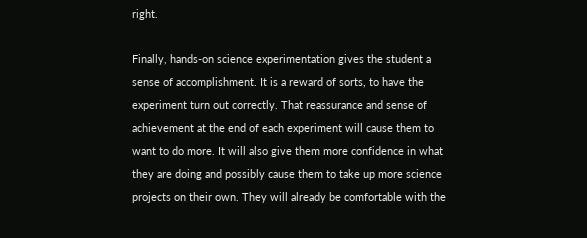right.

Finally, hands-on science experimentation gives the student a sense of accomplishment. It is a reward of sorts, to have the experiment turn out correctly. That reassurance and sense of achievement at the end of each experiment will cause them to want to do more. It will also give them more confidence in what they are doing and possibly cause them to take up more science projects on their own. They will already be comfortable with the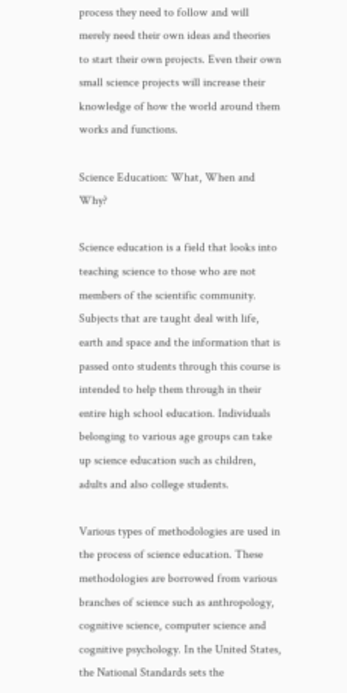process they need to follow and will merely need their own ideas and theories to start their own projects. Even their own small science projects will increase their knowledge of how the world around them works and functions.

Science Education: What, When and Why?

Science education is a field that looks into teaching science to those who are not members of the scientific community. Subjects that are taught deal with life, earth and space and the information that is passed onto students through this course is intended to help them through in their entire high school education. Individuals belonging to various age groups can take up science education such as children, adults and also college students.

Various types of methodologies are used in the process of science education. These methodologies are borrowed from various branches of science such as anthropology, cognitive science, computer science and cognitive psychology. In the United States, the National Standards sets the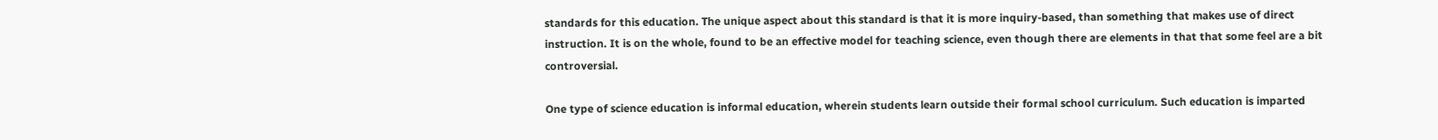standards for this education. The unique aspect about this standard is that it is more inquiry-based, than something that makes use of direct instruction. It is on the whole, found to be an effective model for teaching science, even though there are elements in that that some feel are a bit controversial.

One type of science education is informal education, wherein students learn outside their formal school curriculum. Such education is imparted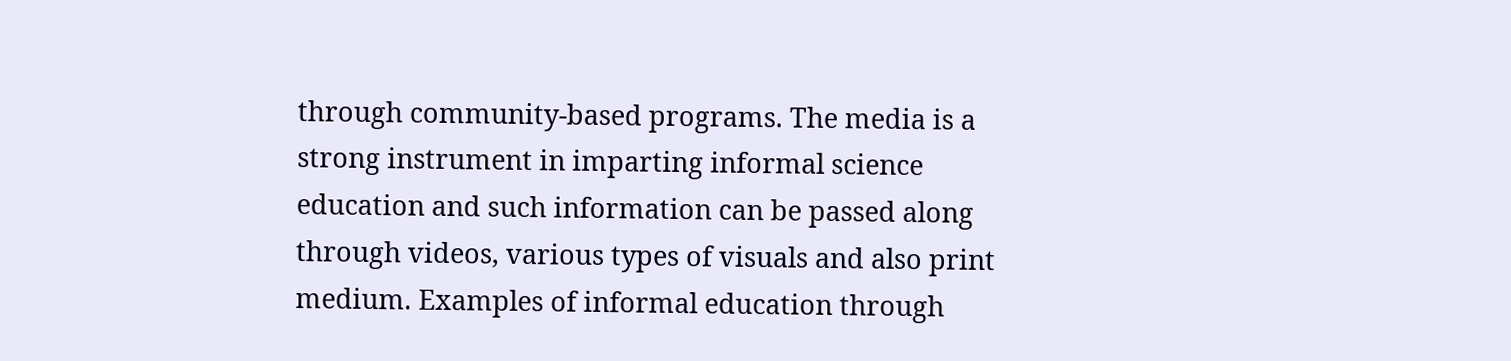through community-based programs. The media is a strong instrument in imparting informal science education and such information can be passed along through videos, various types of visuals and also print medium. Examples of informal education through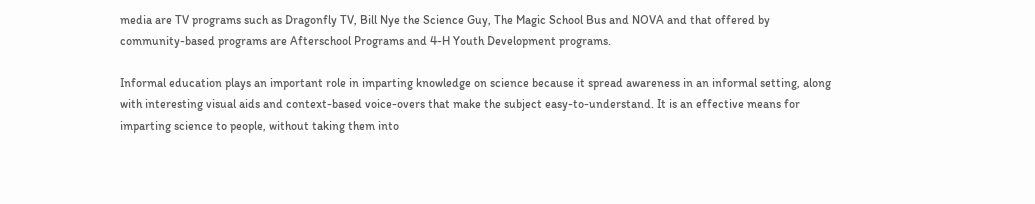media are TV programs such as Dragonfly TV, Bill Nye the Science Guy, The Magic School Bus and NOVA and that offered by community-based programs are Afterschool Programs and 4-H Youth Development programs.

Informal education plays an important role in imparting knowledge on science because it spread awareness in an informal setting, along with interesting visual aids and context-based voice-overs that make the subject easy-to-understand. It is an effective means for imparting science to people, without taking them into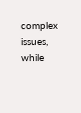complex issues, while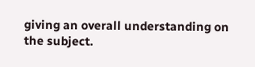giving an overall understanding on the subject.